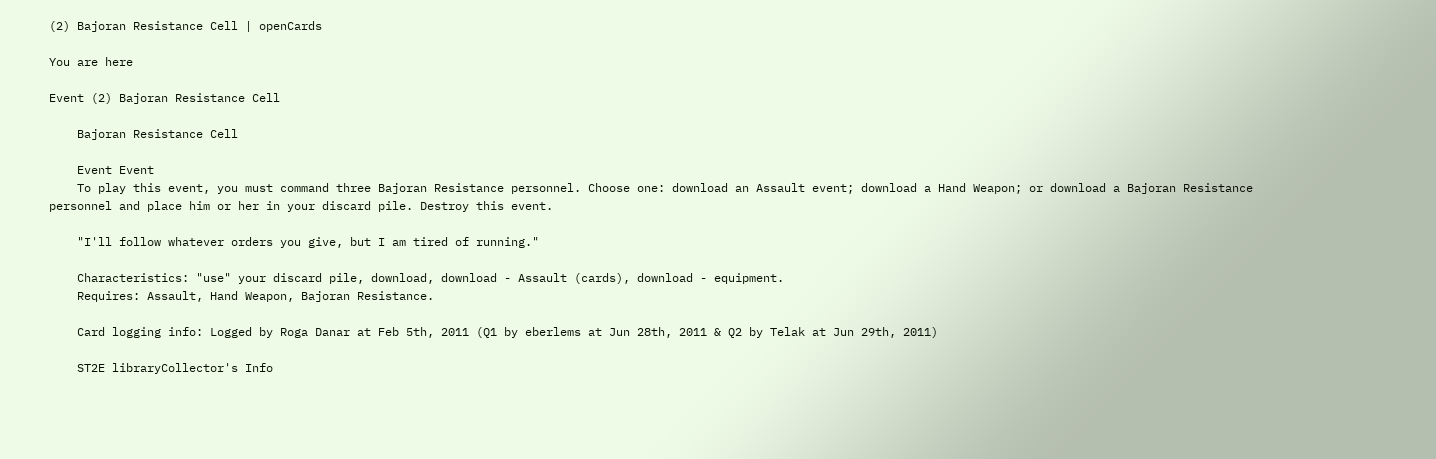(2) Bajoran Resistance Cell | openCards

You are here

Event (2) Bajoran Resistance Cell

    Bajoran Resistance Cell

    Event Event
    To play this event, you must command three Bajoran Resistance personnel. Choose one: download an Assault event; download a Hand Weapon; or download a Bajoran Resistance personnel and place him or her in your discard pile. Destroy this event.

    "I'll follow whatever orders you give, but I am tired of running."

    Characteristics: "use" your discard pile, download, download - Assault (cards), download - equipment.
    Requires: Assault, Hand Weapon, Bajoran Resistance.

    Card logging info: Logged by Roga Danar at Feb 5th, 2011 (Q1 by eberlems at Jun 28th, 2011 & Q2 by Telak at Jun 29th, 2011)

    ST2E libraryCollector's Info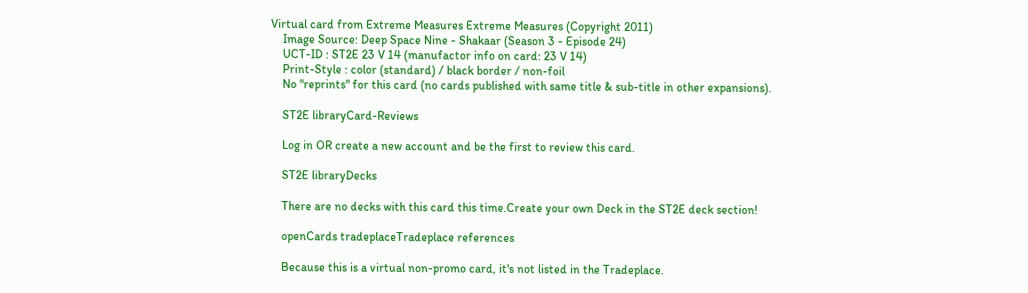Virtual card from Extreme Measures Extreme Measures (Copyright 2011)
    Image Source: Deep Space Nine - Shakaar (Season 3 - Episode 24)
    UCT-ID : ST2E 23 V 14 (manufactor info on card: 23 V 14)
    Print-Style : color (standard) / black border / non-foil
    No "reprints" for this card (no cards published with same title & sub-title in other expansions).

    ST2E libraryCard-Reviews

    Log in OR create a new account and be the first to review this card.

    ST2E libraryDecks

    There are no decks with this card this time.Create your own Deck in the ST2E deck section!

    openCards tradeplaceTradeplace references

    Because this is a virtual non-promo card, it's not listed in the Tradeplace.